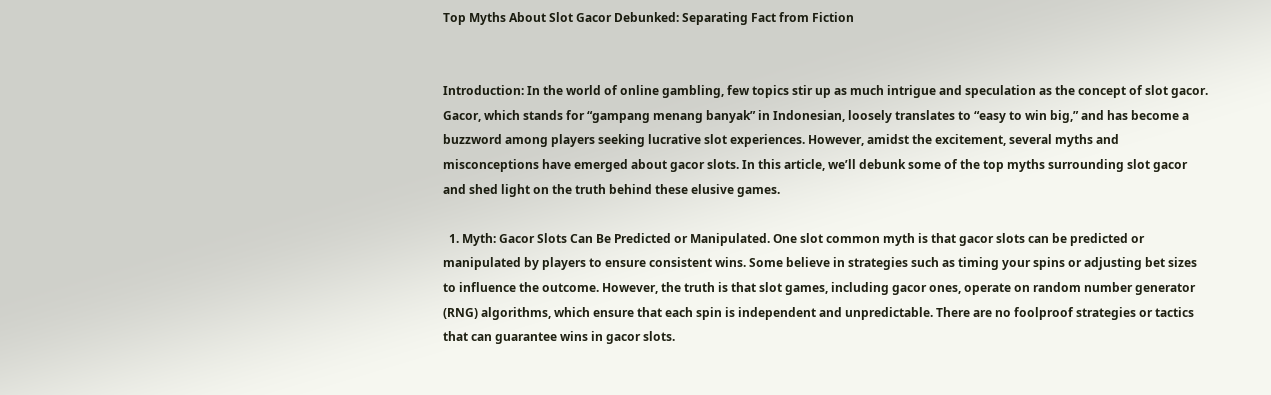Top Myths About Slot Gacor Debunked: Separating Fact from Fiction


Introduction: In the world of online gambling, few topics stir up as much intrigue and speculation as the concept of slot gacor. Gacor, which stands for “gampang menang banyak” in Indonesian, loosely translates to “easy to win big,” and has become a buzzword among players seeking lucrative slot experiences. However, amidst the excitement, several myths and misconceptions have emerged about gacor slots. In this article, we’ll debunk some of the top myths surrounding slot gacor and shed light on the truth behind these elusive games.

  1. Myth: Gacor Slots Can Be Predicted or Manipulated. One slot common myth is that gacor slots can be predicted or manipulated by players to ensure consistent wins. Some believe in strategies such as timing your spins or adjusting bet sizes to influence the outcome. However, the truth is that slot games, including gacor ones, operate on random number generator (RNG) algorithms, which ensure that each spin is independent and unpredictable. There are no foolproof strategies or tactics that can guarantee wins in gacor slots.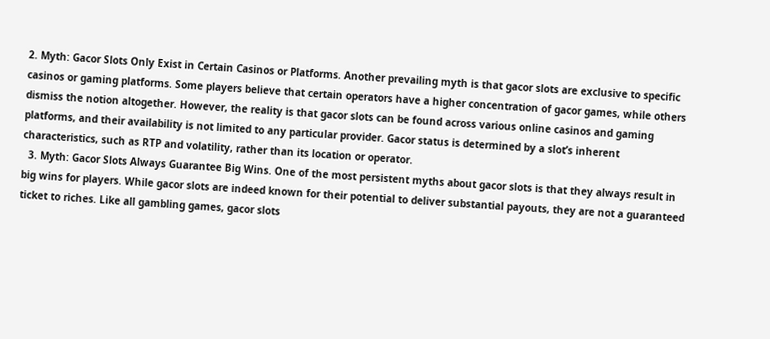2. Myth: Gacor Slots Only Exist in Certain Casinos or Platforms. Another prevailing myth is that gacor slots are exclusive to specific casinos or gaming platforms. Some players believe that certain operators have a higher concentration of gacor games, while others dismiss the notion altogether. However, the reality is that gacor slots can be found across various online casinos and gaming platforms, and their availability is not limited to any particular provider. Gacor status is determined by a slot’s inherent characteristics, such as RTP and volatility, rather than its location or operator.
  3. Myth: Gacor Slots Always Guarantee Big Wins. One of the most persistent myths about gacor slots is that they always result in big wins for players. While gacor slots are indeed known for their potential to deliver substantial payouts, they are not a guaranteed ticket to riches. Like all gambling games, gacor slots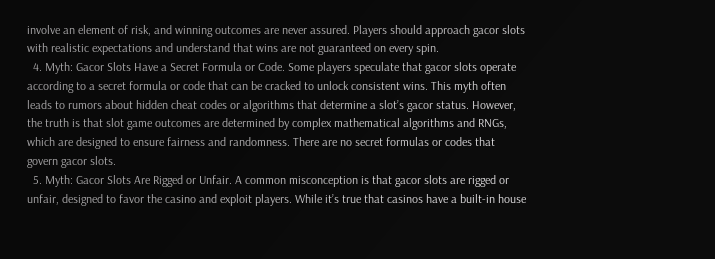involve an element of risk, and winning outcomes are never assured. Players should approach gacor slots with realistic expectations and understand that wins are not guaranteed on every spin.
  4. Myth: Gacor Slots Have a Secret Formula or Code. Some players speculate that gacor slots operate according to a secret formula or code that can be cracked to unlock consistent wins. This myth often leads to rumors about hidden cheat codes or algorithms that determine a slot’s gacor status. However, the truth is that slot game outcomes are determined by complex mathematical algorithms and RNGs, which are designed to ensure fairness and randomness. There are no secret formulas or codes that govern gacor slots.
  5. Myth: Gacor Slots Are Rigged or Unfair. A common misconception is that gacor slots are rigged or unfair, designed to favor the casino and exploit players. While it’s true that casinos have a built-in house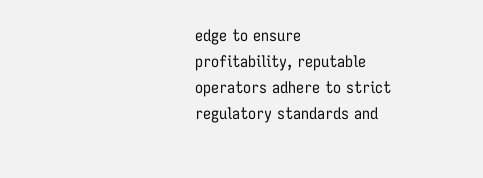edge to ensure profitability, reputable operators adhere to strict regulatory standards and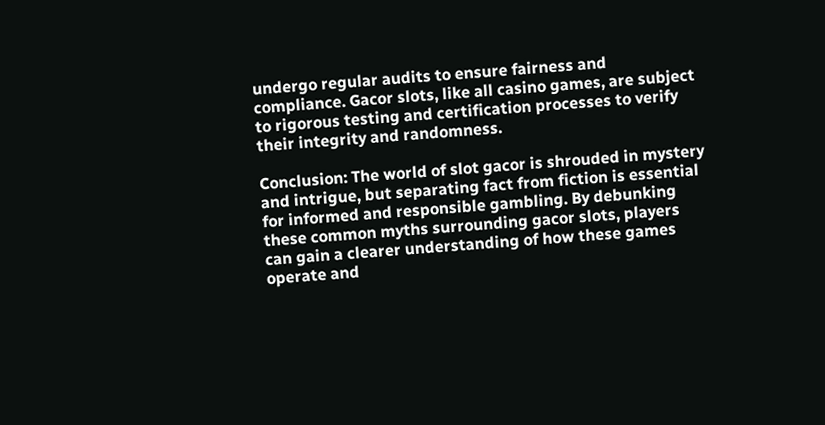undergo regular audits to ensure fairness and compliance. Gacor slots, like all casino games, are subject to rigorous testing and certification processes to verify their integrity and randomness.

Conclusion: The world of slot gacor is shrouded in mystery and intrigue, but separating fact from fiction is essential for informed and responsible gambling. By debunking these common myths surrounding gacor slots, players can gain a clearer understanding of how these games operate and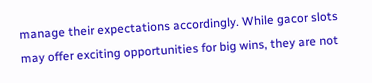manage their expectations accordingly. While gacor slots may offer exciting opportunities for big wins, they are not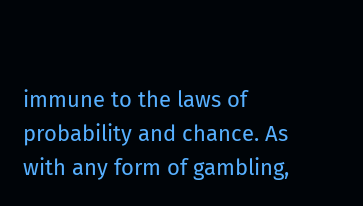immune to the laws of probability and chance. As with any form of gambling,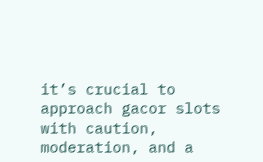it’s crucial to approach gacor slots with caution, moderation, and a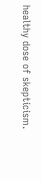healthy dose of skepticism.